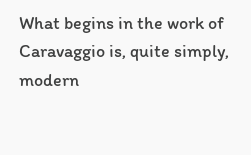What begins in the work of Caravaggio is, quite simply, modern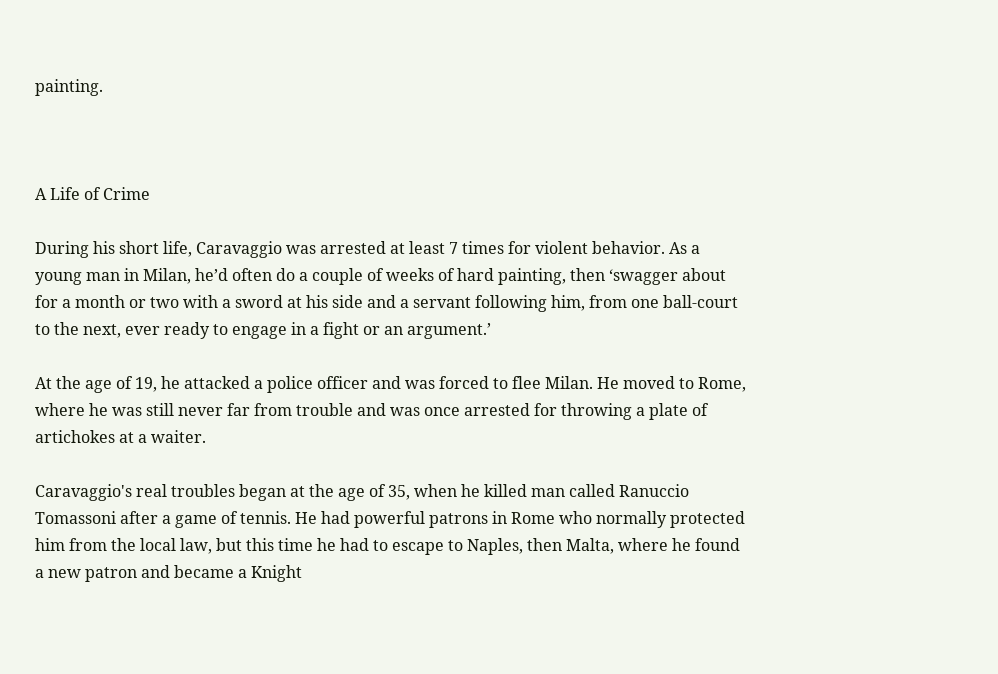painting.



A Life of Crime

During his short life, Caravaggio was arrested at least 7 times for violent behavior. As a young man in Milan, he’d often do a couple of weeks of hard painting, then ‘swagger about for a month or two with a sword at his side and a servant following him, from one ball-court to the next, ever ready to engage in a fight or an argument.’

At the age of 19, he attacked a police officer and was forced to flee Milan. He moved to Rome, where he was still never far from trouble and was once arrested for throwing a plate of artichokes at a waiter.

Caravaggio's real troubles began at the age of 35, when he killed man called Ranuccio Tomassoni after a game of tennis. He had powerful patrons in Rome who normally protected him from the local law, but this time he had to escape to Naples, then Malta, where he found a new patron and became a Knight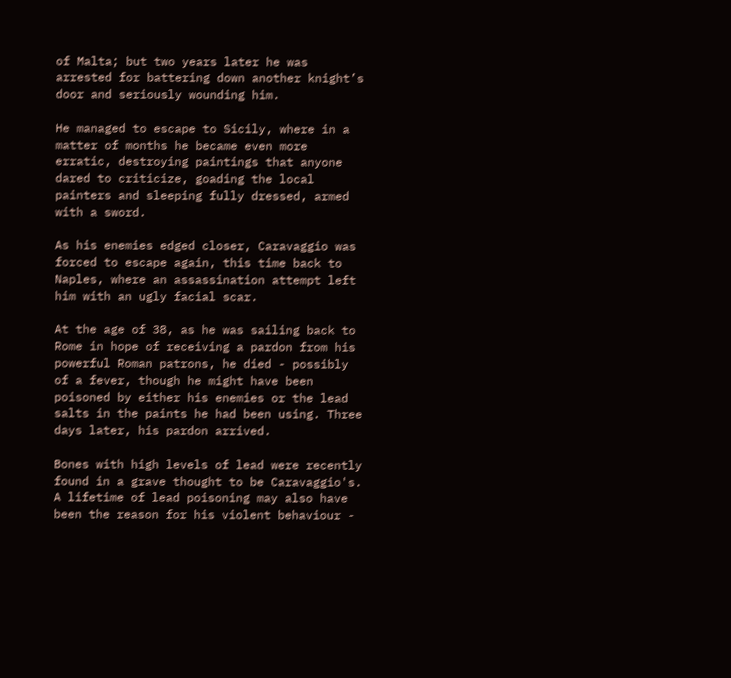of Malta; but two years later he was arrested for battering down another knight’s door and seriously wounding him.

He managed to escape to Sicily, where in a matter of months he became even more erratic, destroying paintings that anyone dared to criticize, goading the local painters and sleeping fully dressed, armed with a sword.

As his enemies edged closer, Caravaggio was forced to escape again, this time back to Naples, where an assassination attempt left him with an ugly facial scar.

At the age of 38, as he was sailing back to Rome in hope of receiving a pardon from his powerful Roman patrons, he died - possibly of a fever, though he might have been poisoned by either his enemies or the lead salts in the paints he had been using. Three days later, his pardon arrived.

Bones with high levels of lead were recently found in a grave thought to be Caravaggio's. A lifetime of lead poisoning may also have been the reason for his violent behaviour -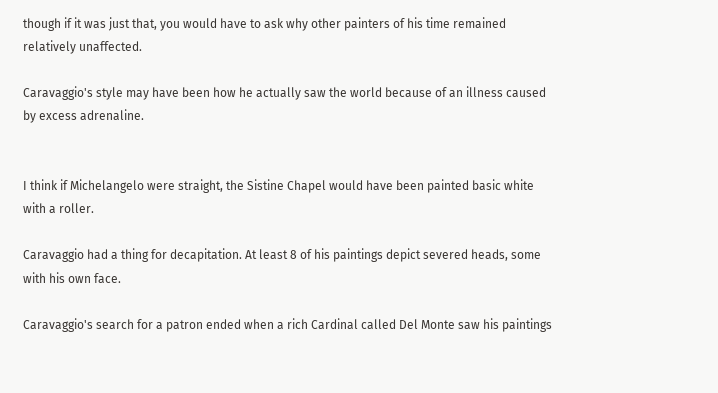though if it was just that, you would have to ask why other painters of his time remained relatively unaffected.

Caravaggio's style may have been how he actually saw the world because of an illness caused by excess adrenaline.


I think if Michelangelo were straight, the Sistine Chapel would have been painted basic white with a roller.

Caravaggio had a thing for decapitation. At least 8 of his paintings depict severed heads, some with his own face.

Caravaggio's search for a patron ended when a rich Cardinal called Del Monte saw his paintings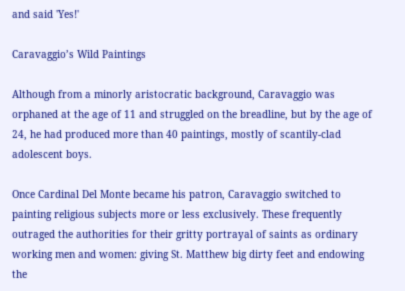and said 'Yes!'

Caravaggio’s Wild Paintings

Although from a minorly aristocratic background, Caravaggio was orphaned at the age of 11 and struggled on the breadline, but by the age of 24, he had produced more than 40 paintings, mostly of scantily-clad adolescent boys.

Once Cardinal Del Monte became his patron, Caravaggio switched to painting religious subjects more or less exclusively. These frequently outraged the authorities for their gritty portrayal of saints as ordinary working men and women: giving St. Matthew big dirty feet and endowing the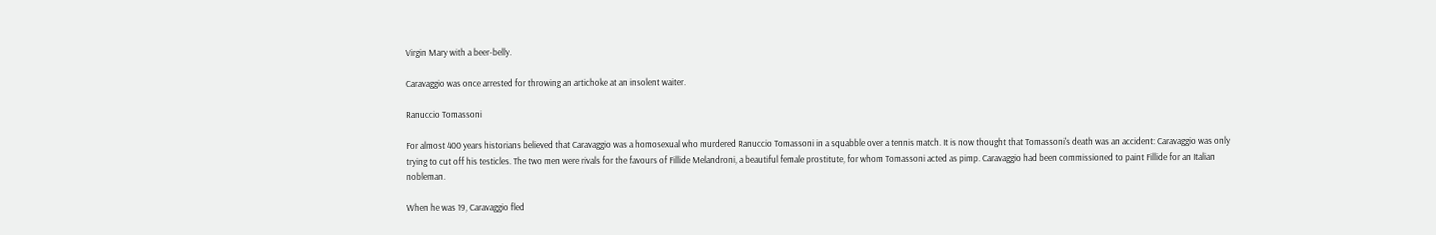Virgin Mary with a beer-belly.

Caravaggio was once arrested for throwing an artichoke at an insolent waiter.

Ranuccio Tomassoni

For almost 400 years historians believed that Caravaggio was a homosexual who murdered Ranuccio Tomassoni in a squabble over a tennis match. It is now thought that Tomassoni's death was an accident: Caravaggio was only trying to cut off his testicles. The two men were rivals for the favours of Fillide Melandroni, a beautiful female prostitute, for whom Tomassoni acted as pimp. Caravaggio had been commissioned to paint Fillide for an Italian nobleman.

When he was 19, Caravaggio fled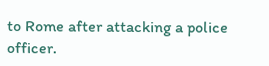to Rome after attacking a police officer.